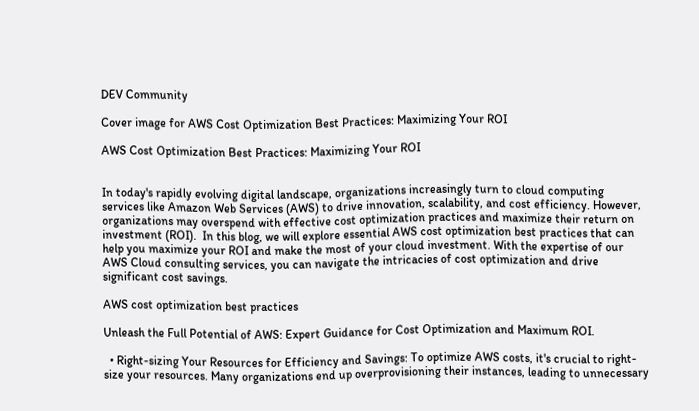DEV Community

Cover image for AWS Cost Optimization Best Practices: Maximizing Your ROI

AWS Cost Optimization Best Practices: Maximizing Your ROI


In today's rapidly evolving digital landscape, organizations increasingly turn to cloud computing services like Amazon Web Services (AWS) to drive innovation, scalability, and cost efficiency. However, organizations may overspend with effective cost optimization practices and maximize their return on investment (ROI).  In this blog, we will explore essential AWS cost optimization best practices that can help you maximize your ROI and make the most of your cloud investment. With the expertise of our AWS Cloud consulting services, you can navigate the intricacies of cost optimization and drive significant cost savings.

AWS cost optimization best practices

Unleash the Full Potential of AWS: Expert Guidance for Cost Optimization and Maximum ROI.

  • Right-sizing Your Resources for Efficiency and Savings: To optimize AWS costs, it's crucial to right-size your resources. Many organizations end up overprovisioning their instances, leading to unnecessary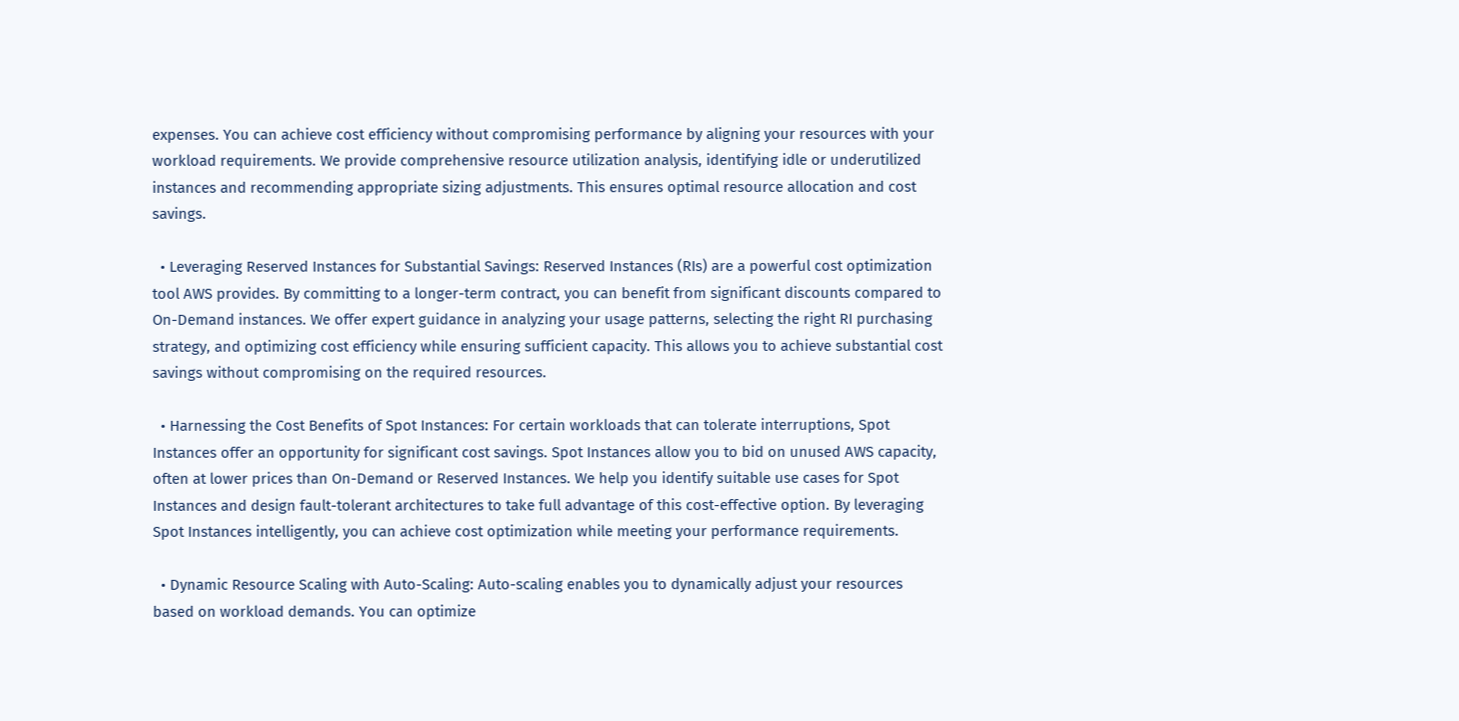expenses. You can achieve cost efficiency without compromising performance by aligning your resources with your workload requirements. We provide comprehensive resource utilization analysis, identifying idle or underutilized instances and recommending appropriate sizing adjustments. This ensures optimal resource allocation and cost savings.

  • Leveraging Reserved Instances for Substantial Savings: Reserved Instances (RIs) are a powerful cost optimization tool AWS provides. By committing to a longer-term contract, you can benefit from significant discounts compared to On-Demand instances. We offer expert guidance in analyzing your usage patterns, selecting the right RI purchasing strategy, and optimizing cost efficiency while ensuring sufficient capacity. This allows you to achieve substantial cost savings without compromising on the required resources.

  • Harnessing the Cost Benefits of Spot Instances: For certain workloads that can tolerate interruptions, Spot Instances offer an opportunity for significant cost savings. Spot Instances allow you to bid on unused AWS capacity, often at lower prices than On-Demand or Reserved Instances. We help you identify suitable use cases for Spot Instances and design fault-tolerant architectures to take full advantage of this cost-effective option. By leveraging Spot Instances intelligently, you can achieve cost optimization while meeting your performance requirements.

  • Dynamic Resource Scaling with Auto-Scaling: Auto-scaling enables you to dynamically adjust your resources based on workload demands. You can optimize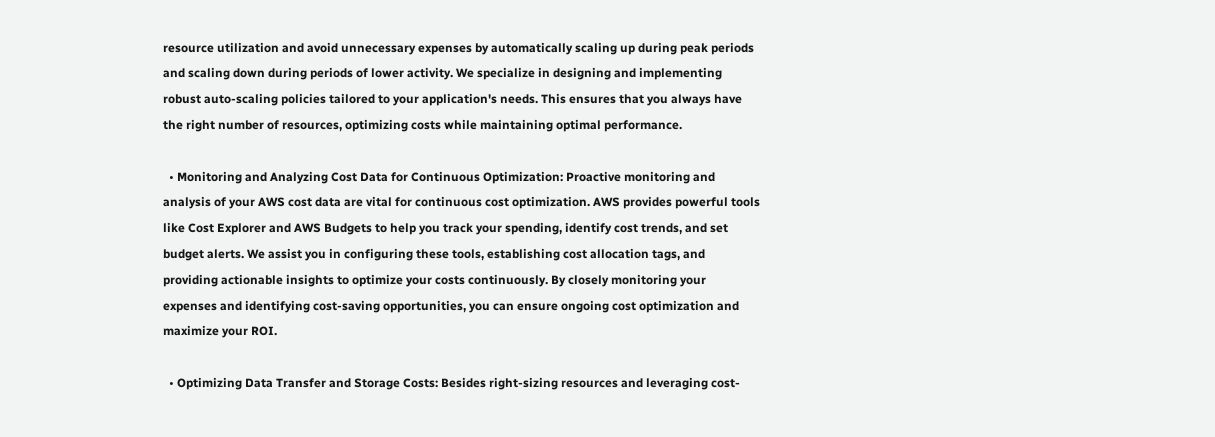resource utilization and avoid unnecessary expenses by automatically scaling up during peak periods and scaling down during periods of lower activity. We specialize in designing and implementing robust auto-scaling policies tailored to your application's needs. This ensures that you always have the right number of resources, optimizing costs while maintaining optimal performance.

  • Monitoring and Analyzing Cost Data for Continuous Optimization: Proactive monitoring and analysis of your AWS cost data are vital for continuous cost optimization. AWS provides powerful tools like Cost Explorer and AWS Budgets to help you track your spending, identify cost trends, and set budget alerts. We assist you in configuring these tools, establishing cost allocation tags, and providing actionable insights to optimize your costs continuously. By closely monitoring your expenses and identifying cost-saving opportunities, you can ensure ongoing cost optimization and maximize your ROI.

  • Optimizing Data Transfer and Storage Costs: Besides right-sizing resources and leveraging cost-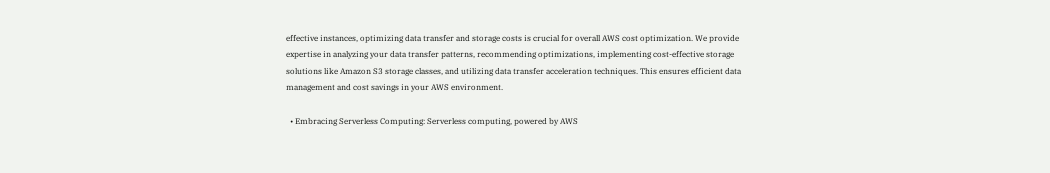effective instances, optimizing data transfer and storage costs is crucial for overall AWS cost optimization. We provide expertise in analyzing your data transfer patterns, recommending optimizations, implementing cost-effective storage solutions like Amazon S3 storage classes, and utilizing data transfer acceleration techniques. This ensures efficient data management and cost savings in your AWS environment.

  • Embracing Serverless Computing: Serverless computing, powered by AWS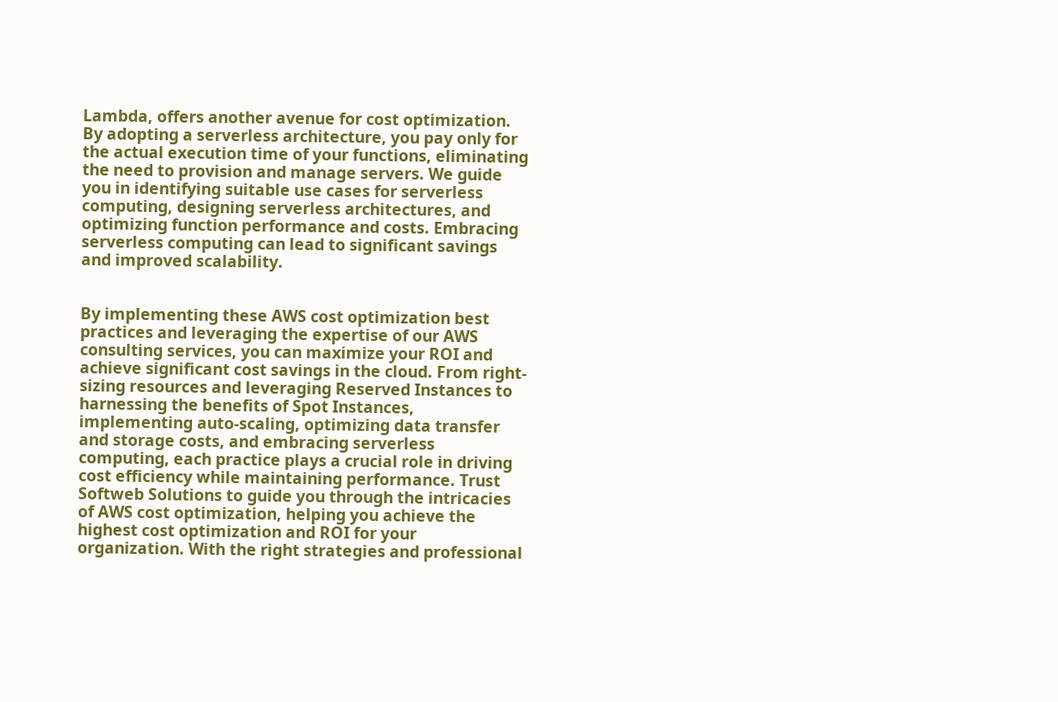Lambda, offers another avenue for cost optimization. By adopting a serverless architecture, you pay only for the actual execution time of your functions, eliminating the need to provision and manage servers. We guide you in identifying suitable use cases for serverless computing, designing serverless architectures, and optimizing function performance and costs. Embracing serverless computing can lead to significant savings and improved scalability.


By implementing these AWS cost optimization best practices and leveraging the expertise of our AWS consulting services, you can maximize your ROI and achieve significant cost savings in the cloud. From right-sizing resources and leveraging Reserved Instances to harnessing the benefits of Spot Instances, implementing auto-scaling, optimizing data transfer and storage costs, and embracing serverless computing, each practice plays a crucial role in driving cost efficiency while maintaining performance. Trust Softweb Solutions to guide you through the intricacies of AWS cost optimization, helping you achieve the highest cost optimization and ROI for your organization. With the right strategies and professional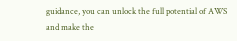guidance, you can unlock the full potential of AWS and make the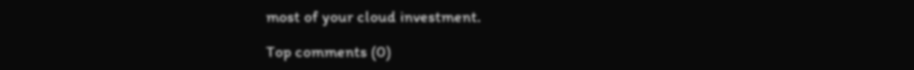most of your cloud investment.

Top comments (0)